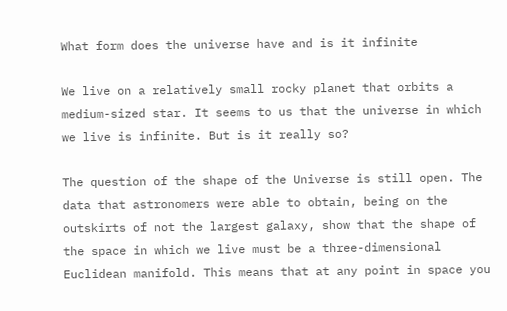What form does the universe have and is it infinite

We live on a relatively small rocky planet that orbits a medium-sized star. It seems to us that the universe in which we live is infinite. But is it really so?

The question of the shape of the Universe is still open. The data that astronomers were able to obtain, being on the outskirts of not the largest galaxy, show that the shape of the space in which we live must be a three-dimensional Euclidean manifold. This means that at any point in space you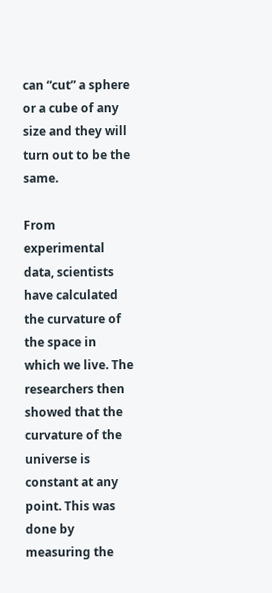can “cut” a sphere or a cube of any size and they will turn out to be the same.

From experimental data, scientists have calculated the curvature of the space in which we live. The researchers then showed that the curvature of the universe is constant at any point. This was done by measuring the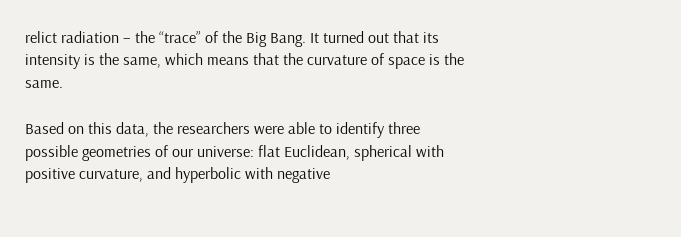relict radiation – the “trace” of the Big Bang. It turned out that its intensity is the same, which means that the curvature of space is the same.

Based on this data, the researchers were able to identify three possible geometries of our universe: flat Euclidean, spherical with positive curvature, and hyperbolic with negative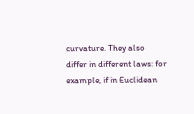curvature. They also differ in different laws: for example, if in Euclidean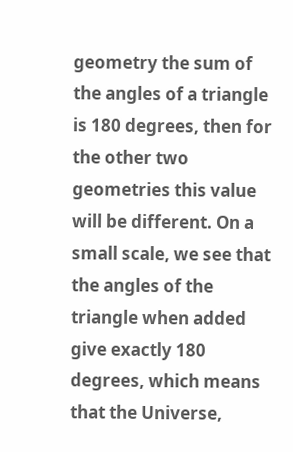geometry the sum of the angles of a triangle is 180 degrees, then for the other two geometries this value will be different. On a small scale, we see that the angles of the triangle when added give exactly 180 degrees, which means that the Universe,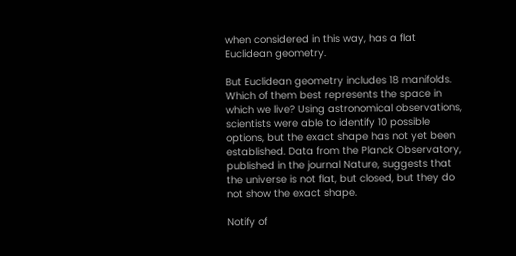when considered in this way, has a flat Euclidean geometry.

But Euclidean geometry includes 18 manifolds. Which of them best represents the space in which we live? Using astronomical observations, scientists were able to identify 10 possible options, but the exact shape has not yet been established. Data from the Planck Observatory, published in the journal Nature, suggests that the universe is not flat, but closed, but they do not show the exact shape.

Notify of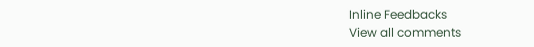Inline Feedbacks
View all comments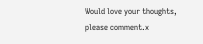Would love your thoughts, please comment.x